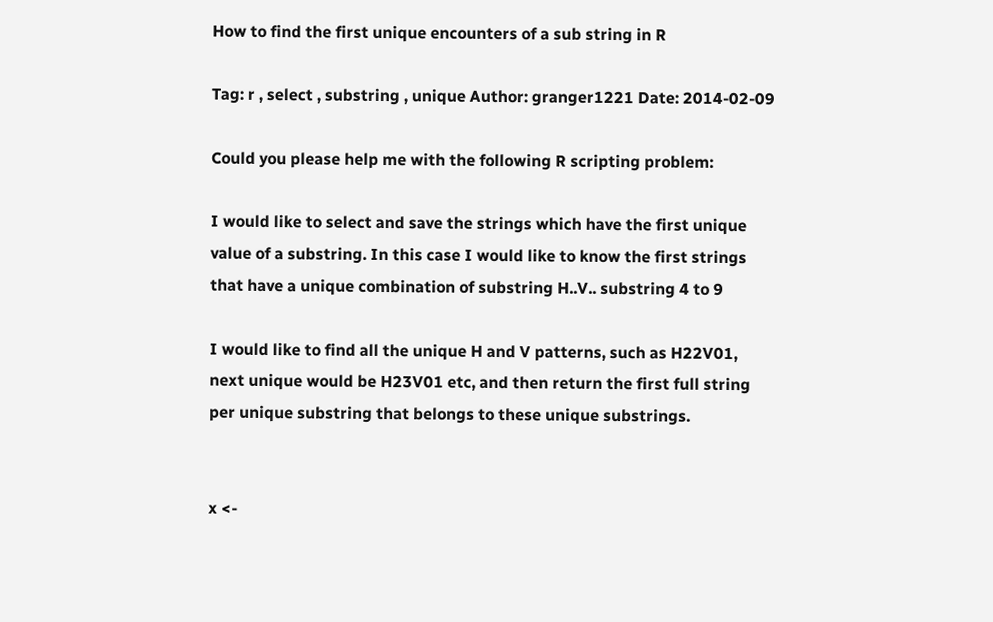How to find the first unique encounters of a sub string in R

Tag: r , select , substring , unique Author: granger1221 Date: 2014-02-09

Could you please help me with the following R scripting problem:

I would like to select and save the strings which have the first unique value of a substring. In this case I would like to know the first strings that have a unique combination of substring H..V.. substring 4 to 9

I would like to find all the unique H and V patterns, such as H22V01, next unique would be H23V01 etc, and then return the first full string per unique substring that belongs to these unique substrings.


x <-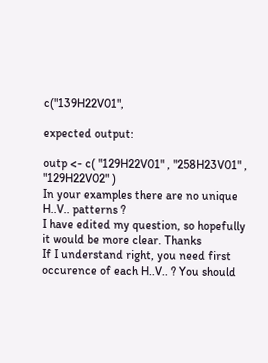c("139H22V01",

expected output:

outp <- c( "129H22V01" , "258H23V01" , "129H22V02" )
In your examples there are no unique H..V.. patterns ?
I have edited my question, so hopefully it would be more clear. Thanks
If I understand right, you need first occurence of each H..V.. ? You should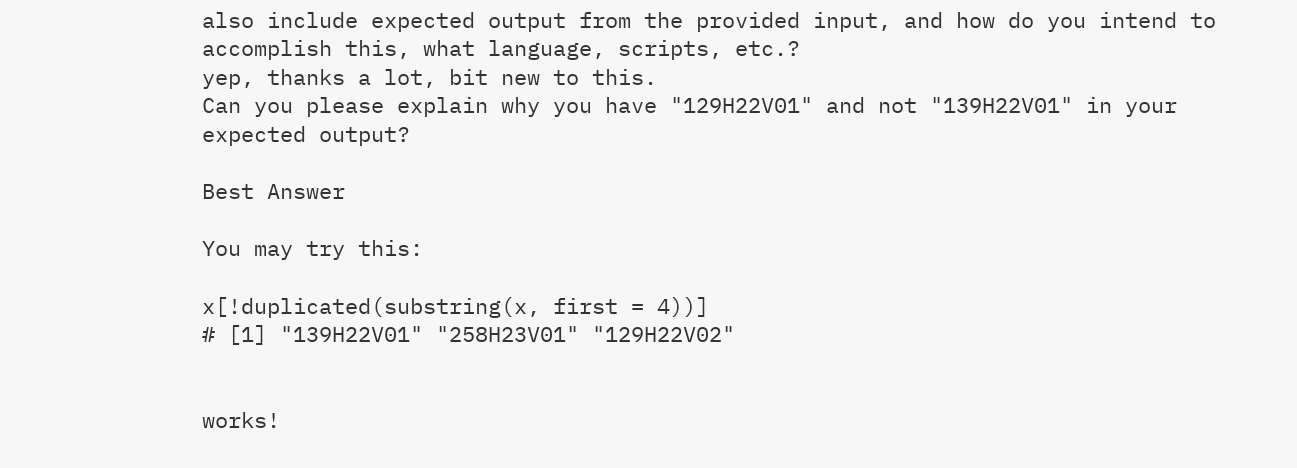also include expected output from the provided input, and how do you intend to accomplish this, what language, scripts, etc.?
yep, thanks a lot, bit new to this.
Can you please explain why you have "129H22V01" and not "139H22V01" in your expected output?

Best Answer

You may try this:

x[!duplicated(substring(x, first = 4))]
# [1] "139H22V01" "258H23V01" "129H22V02"


works!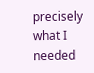precisely what I needed